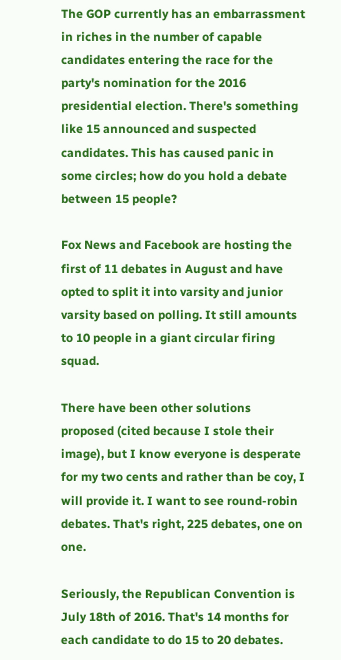The GOP currently has an embarrassment in riches in the number of capable candidates entering the race for the party's nomination for the 2016 presidential election. There's something like 15 announced and suspected candidates. This has caused panic in some circles; how do you hold a debate between 15 people?

Fox News and Facebook are hosting the first of 11 debates in August and have opted to split it into varsity and junior varsity based on polling. It still amounts to 10 people in a giant circular firing squad.

There have been other solutions proposed (cited because I stole their image), but I know everyone is desperate for my two cents and rather than be coy, I will provide it. I want to see round-robin debates. That's right, 225 debates, one on one.

Seriously, the Republican Convention is July 18th of 2016. That's 14 months for each candidate to do 15 to 20 debates.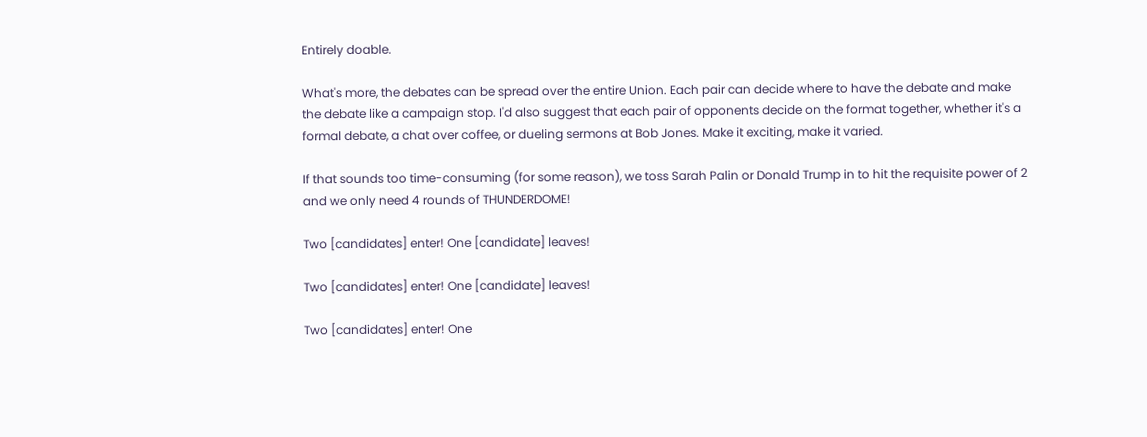Entirely doable.

What's more, the debates can be spread over the entire Union. Each pair can decide where to have the debate and make the debate like a campaign stop. I'd also suggest that each pair of opponents decide on the format together, whether it's a formal debate, a chat over coffee, or dueling sermons at Bob Jones. Make it exciting, make it varied.

If that sounds too time-consuming (for some reason), we toss Sarah Palin or Donald Trump in to hit the requisite power of 2 and we only need 4 rounds of THUNDERDOME!

Two [candidates] enter! One [candidate] leaves!

Two [candidates] enter! One [candidate] leaves!

Two [candidates] enter! One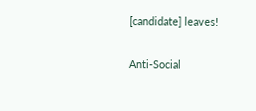[candidate] leaves!

Anti-Social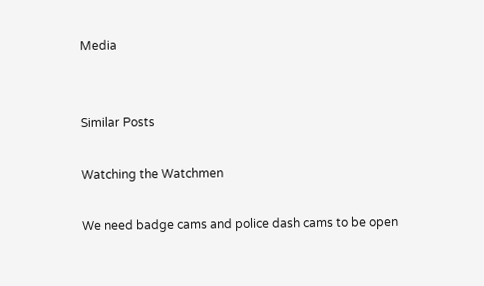Media


Similar Posts

Watching the Watchmen

We need badge cams and police dash cams to be open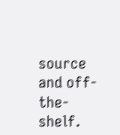source and off-the-shelf.